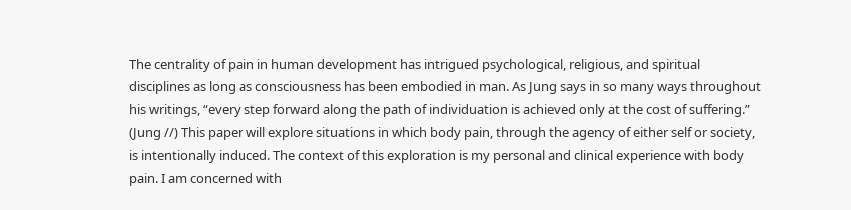The centrality of pain in human development has intrigued psychological, religious, and spiritual disciplines as long as consciousness has been embodied in man. As Jung says in so many ways throughout his writings, “every step forward along the path of individuation is achieved only at the cost of suffering.” (Jung //) This paper will explore situations in which body pain, through the agency of either self or society, is intentionally induced. The context of this exploration is my personal and clinical experience with body pain. I am concerned with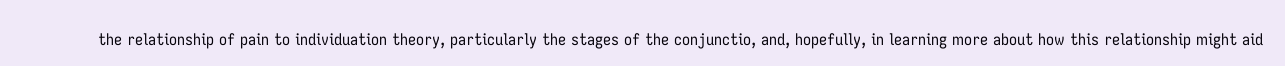the relationship of pain to individuation theory, particularly the stages of the conjunctio, and, hopefully, in learning more about how this relationship might aid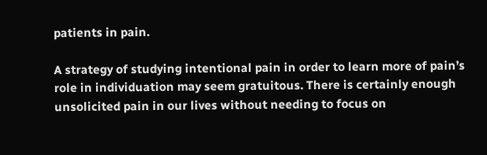patients in pain.

A strategy of studying intentional pain in order to learn more of pain’s role in individuation may seem gratuitous. There is certainly enough unsolicited pain in our lives without needing to focus on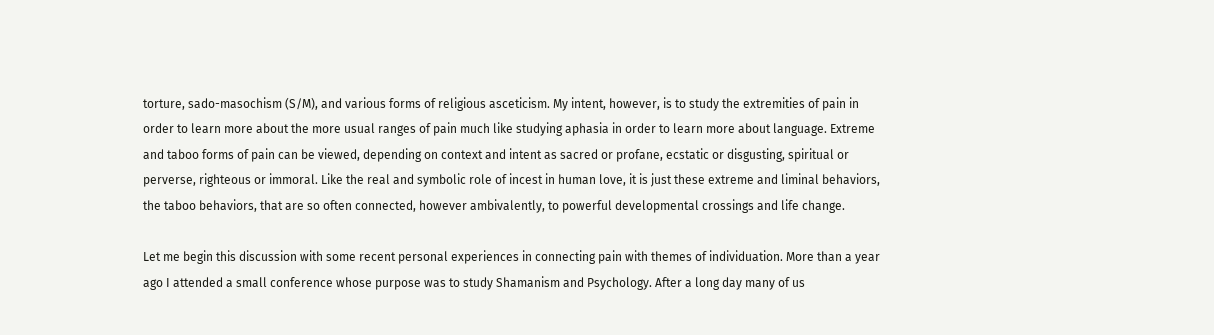torture, sado-masochism (S/M), and various forms of religious asceticism. My intent, however, is to study the extremities of pain in order to learn more about the more usual ranges of pain much like studying aphasia in order to learn more about language. Extreme and taboo forms of pain can be viewed, depending on context and intent as sacred or profane, ecstatic or disgusting, spiritual or perverse, righteous or immoral. Like the real and symbolic role of incest in human love, it is just these extreme and liminal behaviors, the taboo behaviors, that are so often connected, however ambivalently, to powerful developmental crossings and life change.

Let me begin this discussion with some recent personal experiences in connecting pain with themes of individuation. More than a year ago I attended a small conference whose purpose was to study Shamanism and Psychology. After a long day many of us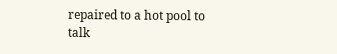repaired to a hot pool to talk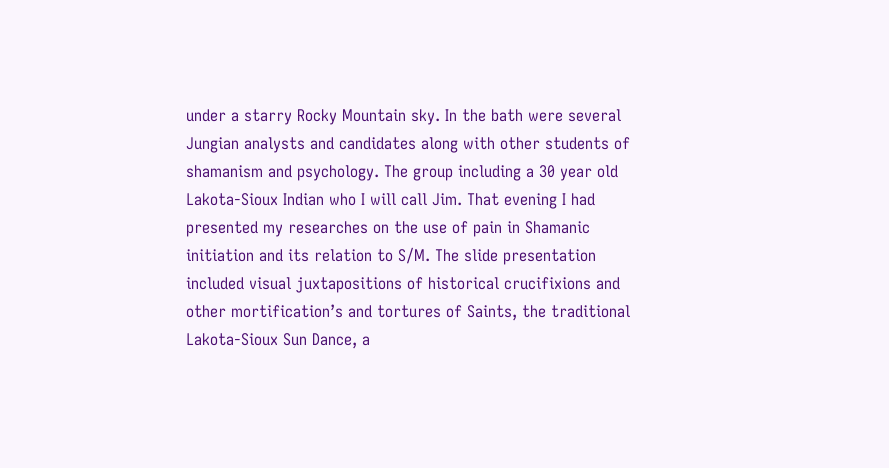under a starry Rocky Mountain sky. In the bath were several Jungian analysts and candidates along with other students of shamanism and psychology. The group including a 30 year old Lakota-Sioux Indian who I will call Jim. That evening I had presented my researches on the use of pain in Shamanic initiation and its relation to S/M. The slide presentation included visual juxtapositions of historical crucifixions and other mortification’s and tortures of Saints, the traditional Lakota-Sioux Sun Dance, a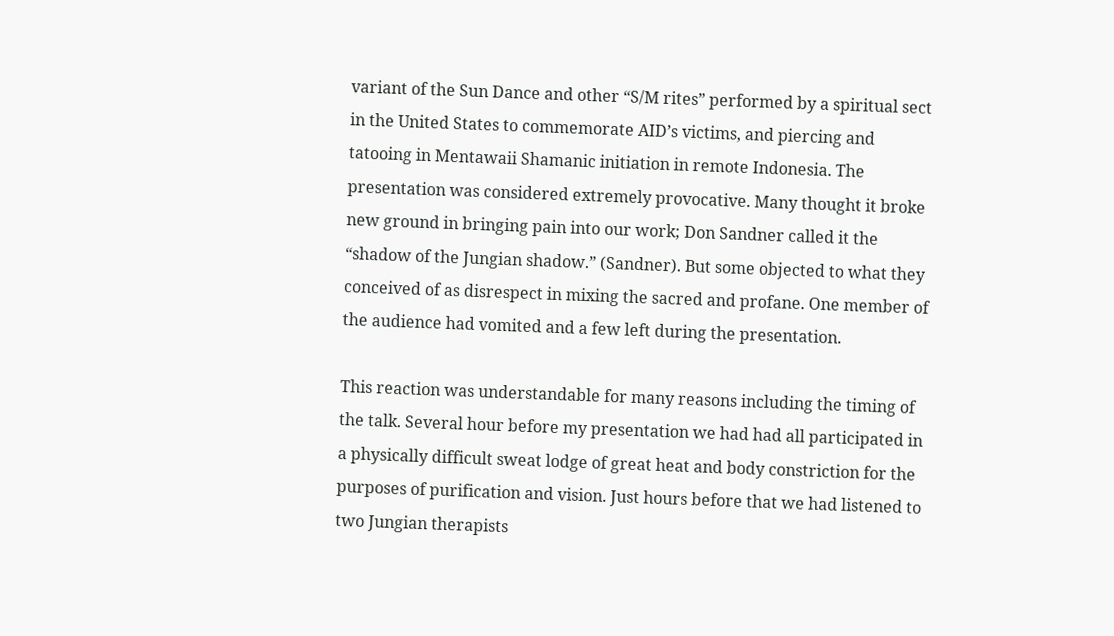variant of the Sun Dance and other “S/M rites” performed by a spiritual sect in the United States to commemorate AID’s victims, and piercing and tatooing in Mentawaii Shamanic initiation in remote Indonesia. The presentation was considered extremely provocative. Many thought it broke new ground in bringing pain into our work; Don Sandner called it the “shadow of the Jungian shadow.” (Sandner). But some objected to what they conceived of as disrespect in mixing the sacred and profane. One member of the audience had vomited and a few left during the presentation.

This reaction was understandable for many reasons including the timing of the talk. Several hour before my presentation we had had all participated in a physically difficult sweat lodge of great heat and body constriction for the purposes of purification and vision. Just hours before that we had listened to two Jungian therapists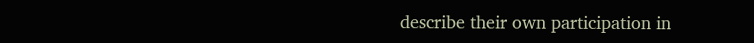describe their own participation in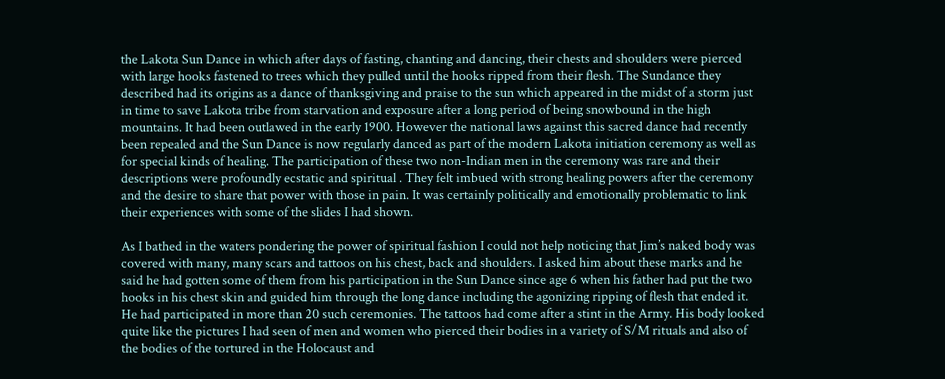the Lakota Sun Dance in which after days of fasting, chanting and dancing, their chests and shoulders were pierced with large hooks fastened to trees which they pulled until the hooks ripped from their flesh. The Sundance they described had its origins as a dance of thanksgiving and praise to the sun which appeared in the midst of a storm just in time to save Lakota tribe from starvation and exposure after a long period of being snowbound in the high mountains. It had been outlawed in the early 1900. However the national laws against this sacred dance had recently been repealed and the Sun Dance is now regularly danced as part of the modern Lakota initiation ceremony as well as for special kinds of healing. The participation of these two non-Indian men in the ceremony was rare and their descriptions were profoundly ecstatic and spiritual . They felt imbued with strong healing powers after the ceremony and the desire to share that power with those in pain. It was certainly politically and emotionally problematic to link their experiences with some of the slides I had shown.

As I bathed in the waters pondering the power of spiritual fashion I could not help noticing that Jim’s naked body was covered with many, many scars and tattoos on his chest, back and shoulders. I asked him about these marks and he said he had gotten some of them from his participation in the Sun Dance since age 6 when his father had put the two hooks in his chest skin and guided him through the long dance including the agonizing ripping of flesh that ended it. He had participated in more than 20 such ceremonies. The tattoos had come after a stint in the Army. His body looked quite like the pictures I had seen of men and women who pierced their bodies in a variety of S/M rituals and also of the bodies of the tortured in the Holocaust and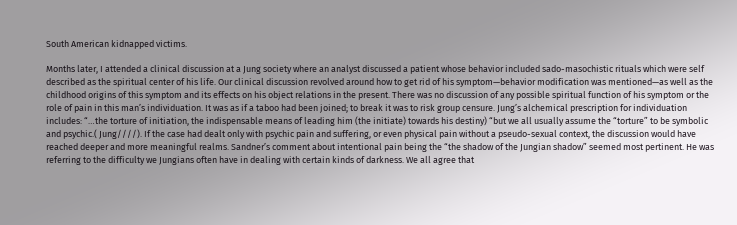South American kidnapped victims.

Months later, I attended a clinical discussion at a Jung society where an analyst discussed a patient whose behavior included sado-masochistic rituals which were self described as the spiritual center of his life. Our clinical discussion revolved around how to get rid of his symptom—behavior modification was mentioned—as well as the childhood origins of this symptom and its effects on his object relations in the present. There was no discussion of any possible spiritual function of his symptom or the role of pain in this man’s individuation. It was as if a taboo had been joined; to break it was to risk group censure. Jung’s alchemical prescription for individuation includes: “…the torture of initiation, the indispensable means of leading him (the initiate) towards his destiny) “but we all usually assume the “torture” to be symbolic and psychic.( Jung////). If the case had dealt only with psychic pain and suffering, or even physical pain without a pseudo-sexual context, the discussion would have reached deeper and more meaningful realms. Sandner’s comment about intentional pain being the “the shadow of the Jungian shadow” seemed most pertinent. He was referring to the difficulty we Jungians often have in dealing with certain kinds of darkness. We all agree that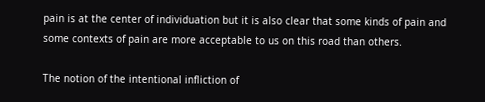pain is at the center of individuation but it is also clear that some kinds of pain and some contexts of pain are more acceptable to us on this road than others.

The notion of the intentional infliction of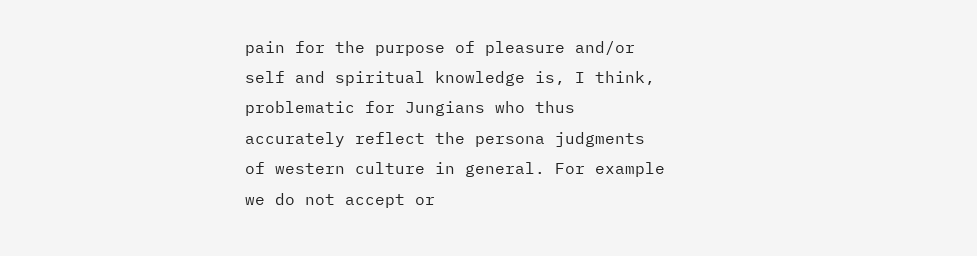pain for the purpose of pleasure and/or self and spiritual knowledge is, I think, problematic for Jungians who thus accurately reflect the persona judgments of western culture in general. For example we do not accept or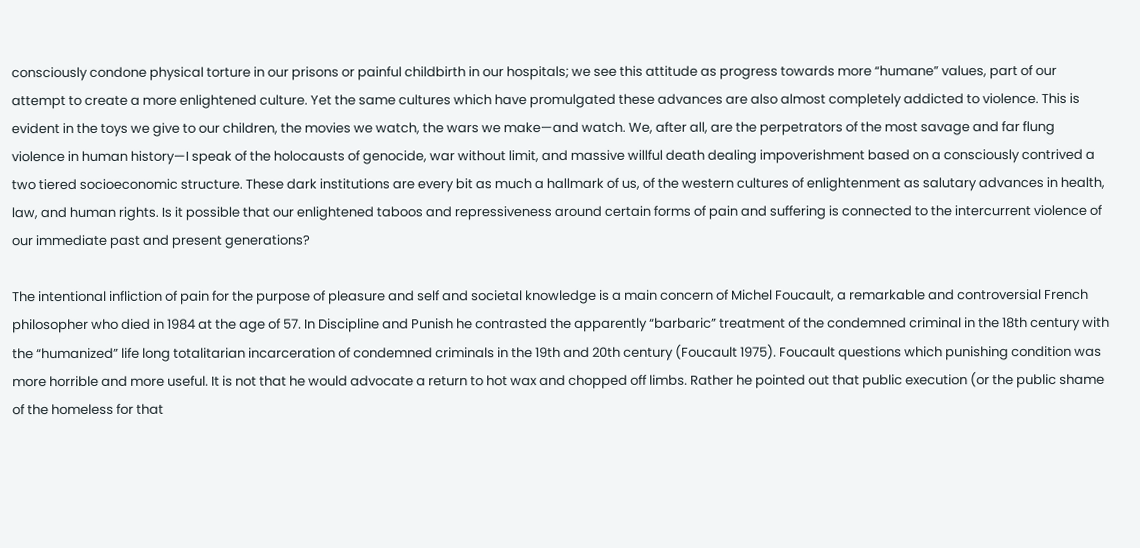consciously condone physical torture in our prisons or painful childbirth in our hospitals; we see this attitude as progress towards more “humane” values, part of our attempt to create a more enlightened culture. Yet the same cultures which have promulgated these advances are also almost completely addicted to violence. This is evident in the toys we give to our children, the movies we watch, the wars we make—and watch. We, after all, are the perpetrators of the most savage and far flung violence in human history—I speak of the holocausts of genocide, war without limit, and massive willful death dealing impoverishment based on a consciously contrived a two tiered socioeconomic structure. These dark institutions are every bit as much a hallmark of us, of the western cultures of enlightenment as salutary advances in health, law, and human rights. Is it possible that our enlightened taboos and repressiveness around certain forms of pain and suffering is connected to the intercurrent violence of our immediate past and present generations?

The intentional infliction of pain for the purpose of pleasure and self and societal knowledge is a main concern of Michel Foucault, a remarkable and controversial French philosopher who died in 1984 at the age of 57. In Discipline and Punish he contrasted the apparently “barbaric” treatment of the condemned criminal in the 18th century with the “humanized” life long totalitarian incarceration of condemned criminals in the 19th and 20th century (Foucault 1975). Foucault questions which punishing condition was more horrible and more useful. It is not that he would advocate a return to hot wax and chopped off limbs. Rather he pointed out that public execution (or the public shame of the homeless for that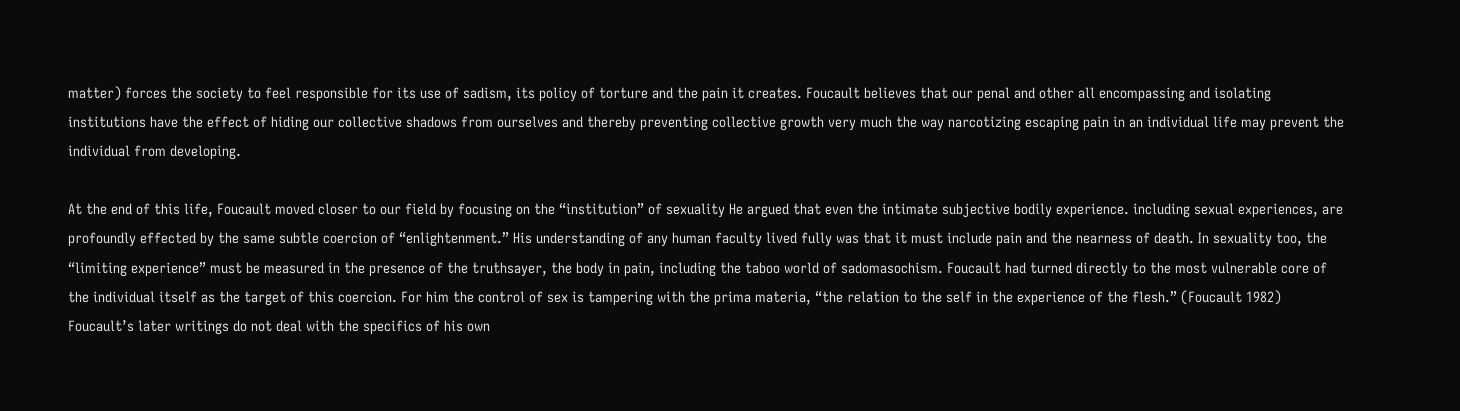matter) forces the society to feel responsible for its use of sadism, its policy of torture and the pain it creates. Foucault believes that our penal and other all encompassing and isolating institutions have the effect of hiding our collective shadows from ourselves and thereby preventing collective growth very much the way narcotizing escaping pain in an individual life may prevent the individual from developing.

At the end of this life, Foucault moved closer to our field by focusing on the “institution” of sexuality He argued that even the intimate subjective bodily experience. including sexual experiences, are profoundly effected by the same subtle coercion of “enlightenment.” His understanding of any human faculty lived fully was that it must include pain and the nearness of death. In sexuality too, the “limiting experience” must be measured in the presence of the truthsayer, the body in pain, including the taboo world of sadomasochism. Foucault had turned directly to the most vulnerable core of the individual itself as the target of this coercion. For him the control of sex is tampering with the prima materia, “the relation to the self in the experience of the flesh.” (Foucault 1982) Foucault’s later writings do not deal with the specifics of his own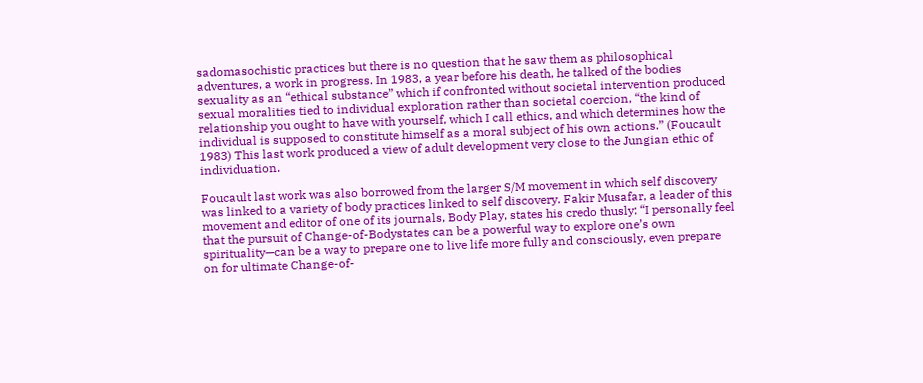sadomasochistic practices but there is no question that he saw them as philosophical adventures, a work in progress. In 1983, a year before his death, he talked of the bodies sexuality as an “ethical substance” which if confronted without societal intervention produced sexual moralities tied to individual exploration rather than societal coercion, “the kind of relationship you ought to have with yourself, which I call ethics, and which determines how the individual is supposed to constitute himself as a moral subject of his own actions.” (Foucault 1983) This last work produced a view of adult development very close to the Jungian ethic of individuation.

Foucault last work was also borrowed from the larger S/M movement in which self discovery was linked to a variety of body practices linked to self discovery. Fakir Musafar, a leader of this movement and editor of one of its journals, Body Play, states his credo thusly: “I personally feel that the pursuit of Change-of-Bodystates can be a powerful way to explore one’s own spirituality—can be a way to prepare one to live life more fully and consciously, even prepare on for ultimate Change-of-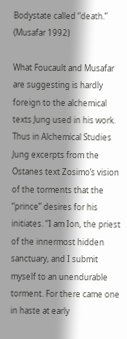Bodystate called “death.” (Musafar 1992)

What Foucault and Musafar are suggesting is hardly foreign to the alchemical texts Jung used in his work. Thus in Alchemical Studies Jung excerpts from the Ostanes text Zosimo’s vision of the torments that the “prince” desires for his initiates. “I am Ion, the priest of the innermost hidden sanctuary, and I submit myself to an unendurable torment. For there came one in haste at early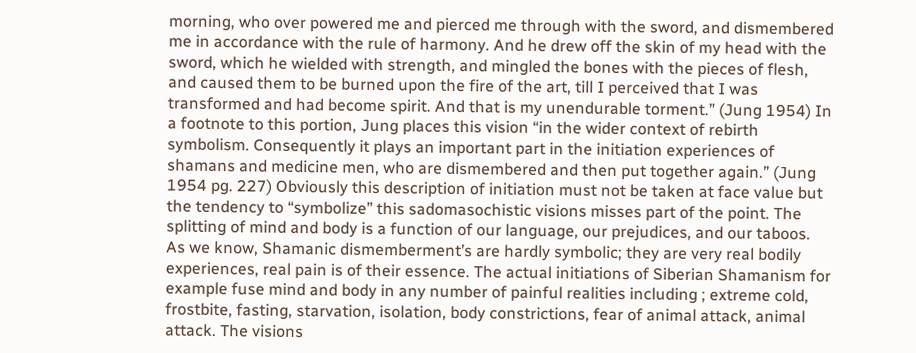morning, who over powered me and pierced me through with the sword, and dismembered me in accordance with the rule of harmony. And he drew off the skin of my head with the sword, which he wielded with strength, and mingled the bones with the pieces of flesh, and caused them to be burned upon the fire of the art, till I perceived that I was transformed and had become spirit. And that is my unendurable torment.” (Jung 1954) In a footnote to this portion, Jung places this vision “in the wider context of rebirth symbolism. Consequently it plays an important part in the initiation experiences of shamans and medicine men, who are dismembered and then put together again.” (Jung 1954 pg. 227) Obviously this description of initiation must not be taken at face value but the tendency to “symbolize” this sadomasochistic visions misses part of the point. The splitting of mind and body is a function of our language, our prejudices, and our taboos. As we know, Shamanic dismemberment’s are hardly symbolic; they are very real bodily experiences, real pain is of their essence. The actual initiations of Siberian Shamanism for example fuse mind and body in any number of painful realities including ; extreme cold, frostbite, fasting, starvation, isolation, body constrictions, fear of animal attack, animal attack. The visions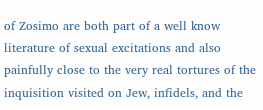of Zosimo are both part of a well know literature of sexual excitations and also painfully close to the very real tortures of the inquisition visited on Jew, infidels, and the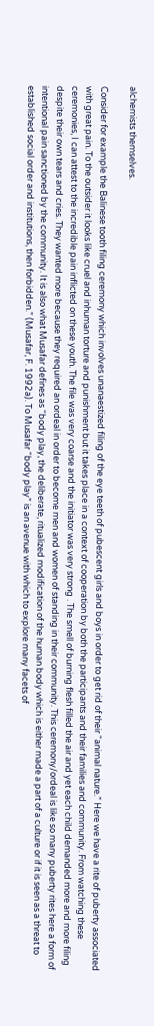alchemists themselves.

Consider for example the Balinese tooth filing ceremony which involves unanaestized filing of the eye teeth of pubescent girls and boys in order to get rid of their “animal nature.” Here we have a rite of puberty associated with great pain. To the outsider it looks like cruel and inhuman torture and punishment but it takes place in a context of cooperation by both the participants and their families and community. From watching these ceremonies, I can attest to the incredible pain inflicted on these youth. The file was very coarse and the initiator was very strong . The smell of burning flesh filled the air and yet each child demanded more and more filing despite their own tears and cries. They wanted more because they required an ordeal in order to become men and women of standing in their community. This ceremony/ordeal is like so many puberty rites here a form of intentional pain sanctioned by the community. It is also what Musafar defines as “body play, the deliberate, ritualized modification of the human body which is either made a part of a culture or if it is seen as a threat to established social order and institutions, then forbidden.” (Musafar, F. 1992a). To Musafar “body play” is an avenue with which to explore many facets of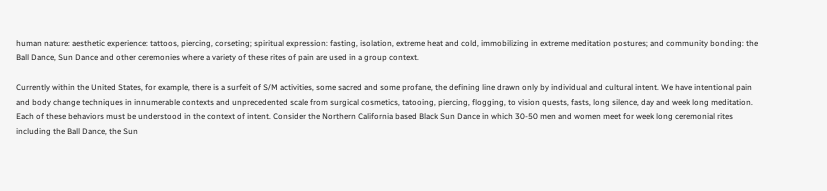human nature: aesthetic experience: tattoos, piercing, corseting; spiritual expression: fasting, isolation, extreme heat and cold, immobilizing in extreme meditation postures; and community bonding: the Ball Dance, Sun Dance and other ceremonies where a variety of these rites of pain are used in a group context.

Currently within the United States, for example, there is a surfeit of S/M activities, some sacred and some profane, the defining line drawn only by individual and cultural intent. We have intentional pain and body change techniques in innumerable contexts and unprecedented scale from surgical cosmetics, tatooing, piercing, flogging, to vision quests, fasts, long silence, day and week long meditation. Each of these behaviors must be understood in the context of intent. Consider the Northern California based Black Sun Dance in which 30-50 men and women meet for week long ceremonial rites including the Ball Dance, the Sun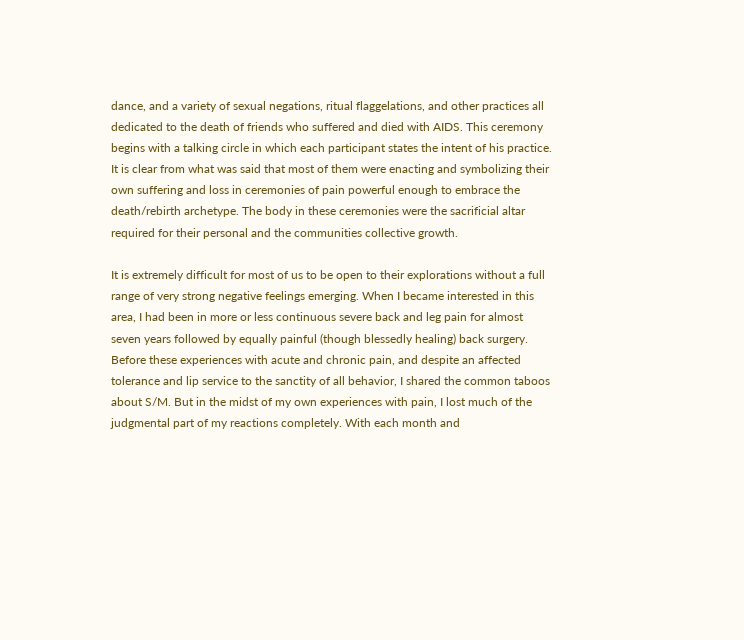dance, and a variety of sexual negations, ritual flaggelations, and other practices all dedicated to the death of friends who suffered and died with AIDS. This ceremony begins with a talking circle in which each participant states the intent of his practice. It is clear from what was said that most of them were enacting and symbolizing their own suffering and loss in ceremonies of pain powerful enough to embrace the death/rebirth archetype. The body in these ceremonies were the sacrificial altar required for their personal and the communities collective growth.

It is extremely difficult for most of us to be open to their explorations without a full range of very strong negative feelings emerging. When I became interested in this area, I had been in more or less continuous severe back and leg pain for almost seven years followed by equally painful (though blessedly healing) back surgery. Before these experiences with acute and chronic pain, and despite an affected tolerance and lip service to the sanctity of all behavior, I shared the common taboos about S/M. But in the midst of my own experiences with pain, I lost much of the judgmental part of my reactions completely. With each month and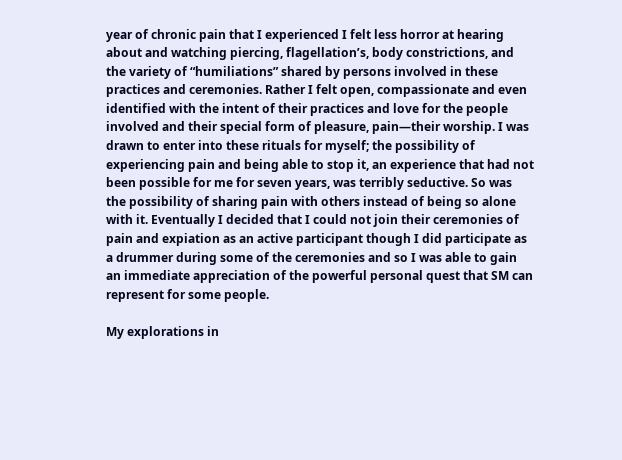year of chronic pain that I experienced I felt less horror at hearing about and watching piercing, flagellation’s, body constrictions, and the variety of “humiliations” shared by persons involved in these practices and ceremonies. Rather I felt open, compassionate and even identified with the intent of their practices and love for the people involved and their special form of pleasure, pain—their worship. I was drawn to enter into these rituals for myself; the possibility of experiencing pain and being able to stop it, an experience that had not been possible for me for seven years, was terribly seductive. So was the possibility of sharing pain with others instead of being so alone with it. Eventually I decided that I could not join their ceremonies of pain and expiation as an active participant though I did participate as a drummer during some of the ceremonies and so I was able to gain an immediate appreciation of the powerful personal quest that SM can represent for some people.

My explorations in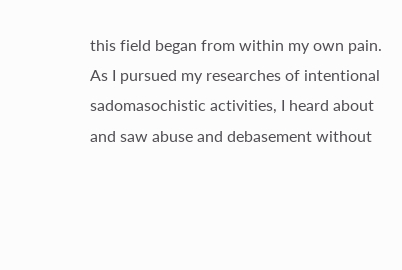this field began from within my own pain. As I pursued my researches of intentional sadomasochistic activities, I heard about and saw abuse and debasement without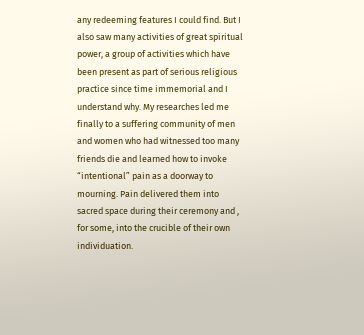any redeeming features I could find. But I also saw many activities of great spiritual power, a group of activities which have been present as part of serious religious practice since time immemorial and I understand why. My researches led me finally to a suffering community of men and women who had witnessed too many friends die and learned how to invoke “intentional” pain as a doorway to mourning. Pain delivered them into sacred space during their ceremony and , for some, into the crucible of their own individuation.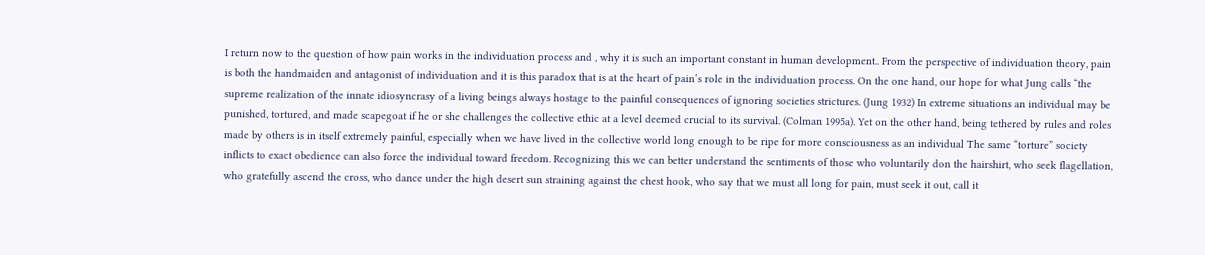I return now to the question of how pain works in the individuation process and , why it is such an important constant in human development.. From the perspective of individuation theory, pain is both the handmaiden and antagonist of individuation and it is this paradox that is at the heart of pain’s role in the individuation process. On the one hand, our hope for what Jung calls “the supreme realization of the innate idiosyncrasy of a living beings always hostage to the painful consequences of ignoring societies strictures. (Jung 1932) In extreme situations an individual may be punished, tortured, and made scapegoat if he or she challenges the collective ethic at a level deemed crucial to its survival. (Colman 1995a). Yet on the other hand, being tethered by rules and roles made by others is in itself extremely painful, especially when we have lived in the collective world long enough to be ripe for more consciousness as an individual The same “torture” society inflicts to exact obedience can also force the individual toward freedom. Recognizing this we can better understand the sentiments of those who voluntarily don the hairshirt, who seek flagellation, who gratefully ascend the cross, who dance under the high desert sun straining against the chest hook, who say that we must all long for pain, must seek it out, call it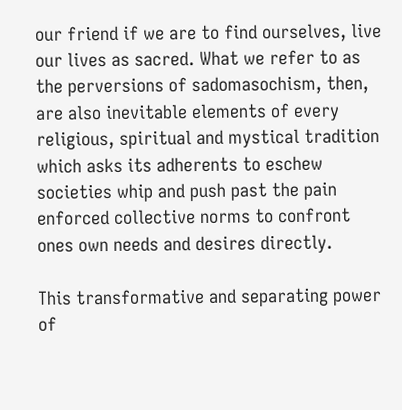our friend if we are to find ourselves, live our lives as sacred. What we refer to as the perversions of sadomasochism, then, are also inevitable elements of every religious, spiritual and mystical tradition which asks its adherents to eschew societies whip and push past the pain enforced collective norms to confront ones own needs and desires directly.

This transformative and separating power of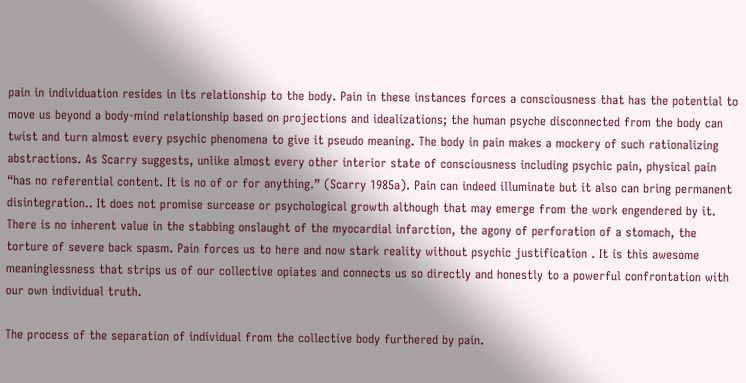pain in individuation resides in its relationship to the body. Pain in these instances forces a consciousness that has the potential to move us beyond a body-mind relationship based on projections and idealizations; the human psyche disconnected from the body can twist and turn almost every psychic phenomena to give it pseudo meaning. The body in pain makes a mockery of such rationalizing abstractions. As Scarry suggests, unlike almost every other interior state of consciousness including psychic pain, physical pain “has no referential content. It is no of or for anything.” (Scarry 1985a). Pain can indeed illuminate but it also can bring permanent disintegration.. It does not promise surcease or psychological growth although that may emerge from the work engendered by it. There is no inherent value in the stabbing onslaught of the myocardial infarction, the agony of perforation of a stomach, the torture of severe back spasm. Pain forces us to here and now stark reality without psychic justification . It is this awesome meaninglessness that strips us of our collective opiates and connects us so directly and honestly to a powerful confrontation with our own individual truth.

The process of the separation of individual from the collective body furthered by pain.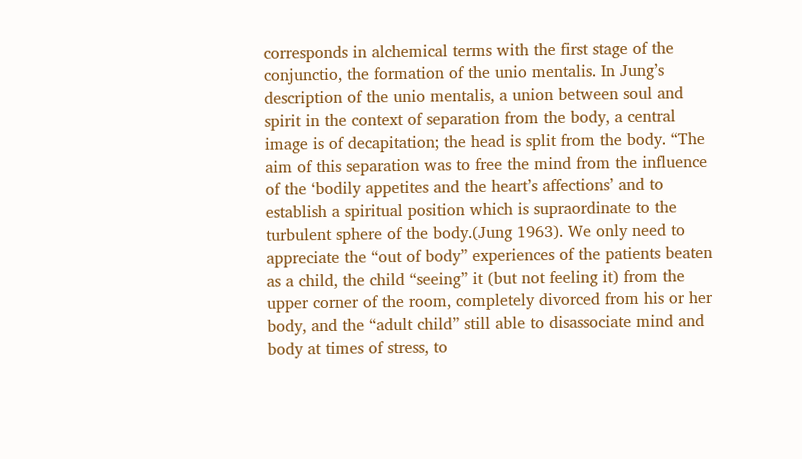corresponds in alchemical terms with the first stage of the conjunctio, the formation of the unio mentalis. In Jung’s description of the unio mentalis, a union between soul and spirit in the context of separation from the body, a central image is of decapitation; the head is split from the body. “The aim of this separation was to free the mind from the influence of the ‘bodily appetites and the heart’s affections’ and to establish a spiritual position which is supraordinate to the turbulent sphere of the body.(Jung 1963). We only need to appreciate the “out of body” experiences of the patients beaten as a child, the child “seeing” it (but not feeling it) from the upper corner of the room, completely divorced from his or her body, and the “adult child” still able to disassociate mind and body at times of stress, to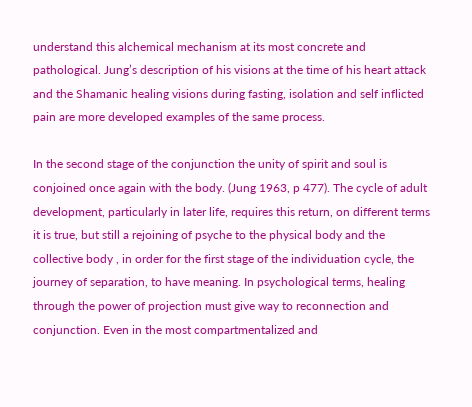understand this alchemical mechanism at its most concrete and pathological. Jung’s description of his visions at the time of his heart attack and the Shamanic healing visions during fasting, isolation and self inflicted pain are more developed examples of the same process.

In the second stage of the conjunction the unity of spirit and soul is conjoined once again with the body. (Jung 1963, p 477). The cycle of adult development, particularly in later life, requires this return, on different terms it is true, but still a rejoining of psyche to the physical body and the collective body , in order for the first stage of the individuation cycle, the journey of separation, to have meaning. In psychological terms, healing through the power of projection must give way to reconnection and conjunction. Even in the most compartmentalized and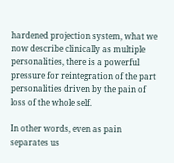hardened projection system, what we now describe clinically as multiple personalities, there is a powerful pressure for reintegration of the part personalities driven by the pain of loss of the whole self.

In other words, even as pain separates us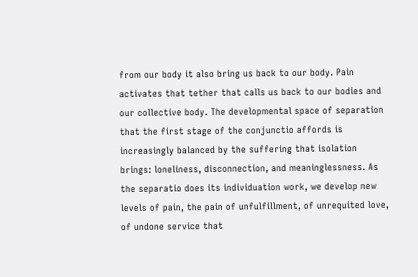from our body it also bring us back to our body. Pain activates that tether that calls us back to our bodies and our collective body. The developmental space of separation that the first stage of the conjunctio affords is increasingly balanced by the suffering that isolation brings: loneliness, disconnection, and meaninglessness. As the separatio does its individuation work, we develop new levels of pain, the pain of unfulfillment, of unrequited love, of undone service that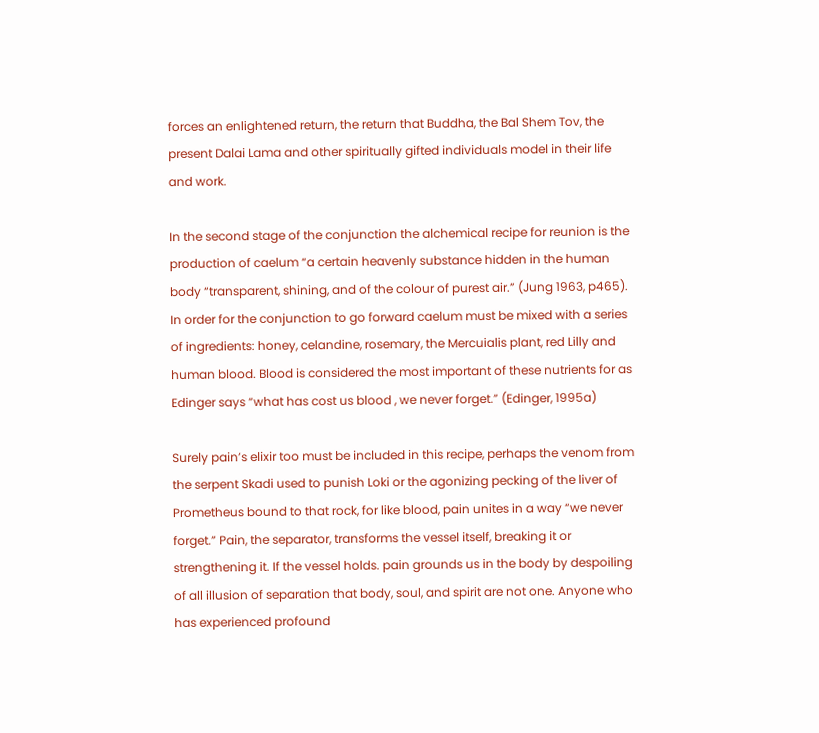forces an enlightened return, the return that Buddha, the Bal Shem Tov, the present Dalai Lama and other spiritually gifted individuals model in their life and work.

In the second stage of the conjunction the alchemical recipe for reunion is the production of caelum “a certain heavenly substance hidden in the human body “transparent, shining, and of the colour of purest air.” (Jung 1963, p465). In order for the conjunction to go forward caelum must be mixed with a series of ingredients: honey, celandine, rosemary, the Mercuialis plant, red Lilly and human blood. Blood is considered the most important of these nutrients for as Edinger says “what has cost us blood , we never forget.” (Edinger, 1995a)

Surely pain’s elixir too must be included in this recipe, perhaps the venom from the serpent Skadi used to punish Loki or the agonizing pecking of the liver of Prometheus bound to that rock, for like blood, pain unites in a way “we never forget.” Pain, the separator, transforms the vessel itself, breaking it or strengthening it. If the vessel holds. pain grounds us in the body by despoiling of all illusion of separation that body, soul, and spirit are not one. Anyone who has experienced profound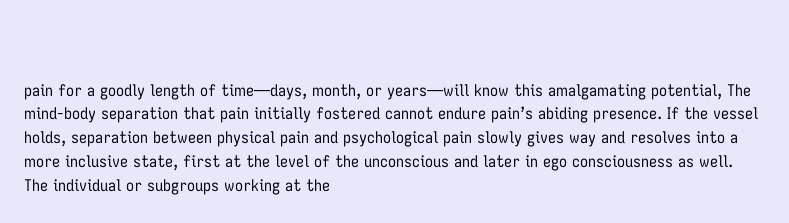pain for a goodly length of time—days, month, or years—will know this amalgamating potential, The mind-body separation that pain initially fostered cannot endure pain’s abiding presence. If the vessel holds, separation between physical pain and psychological pain slowly gives way and resolves into a more inclusive state, first at the level of the unconscious and later in ego consciousness as well. The individual or subgroups working at the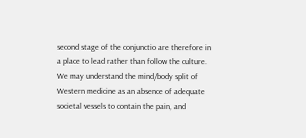second stage of the conjunctio are therefore in a place to lead rather than follow the culture. We may understand the mind/body split of Western medicine as an absence of adequate societal vessels to contain the pain, and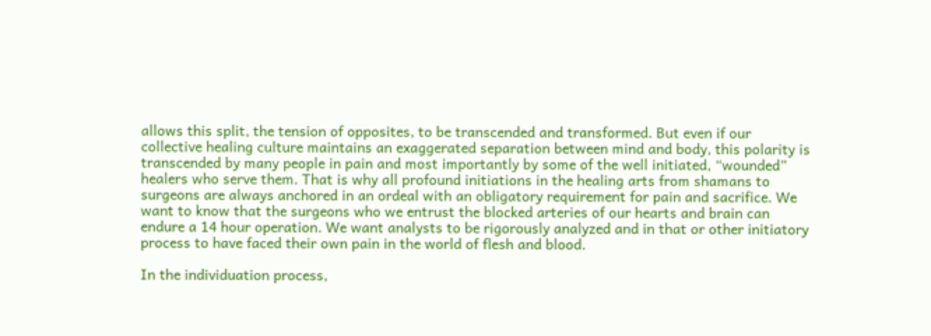allows this split, the tension of opposites, to be transcended and transformed. But even if our collective healing culture maintains an exaggerated separation between mind and body, this polarity is transcended by many people in pain and most importantly by some of the well initiated, “wounded” healers who serve them. That is why all profound initiations in the healing arts from shamans to surgeons are always anchored in an ordeal with an obligatory requirement for pain and sacrifice. We want to know that the surgeons who we entrust the blocked arteries of our hearts and brain can endure a 14 hour operation. We want analysts to be rigorously analyzed and in that or other initiatory process to have faced their own pain in the world of flesh and blood.

In the individuation process,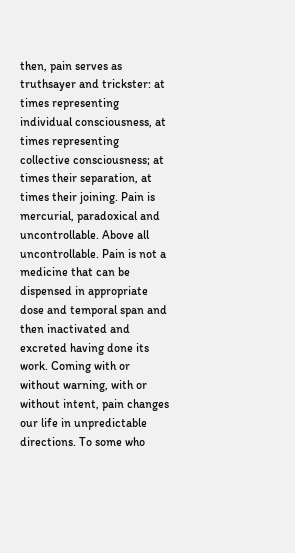then, pain serves as truthsayer and trickster: at times representing individual consciousness, at times representing collective consciousness; at times their separation, at times their joining. Pain is mercurial, paradoxical and uncontrollable. Above all uncontrollable. Pain is not a medicine that can be dispensed in appropriate dose and temporal span and then inactivated and excreted having done its work. Coming with or without warning, with or without intent, pain changes our life in unpredictable directions. To some who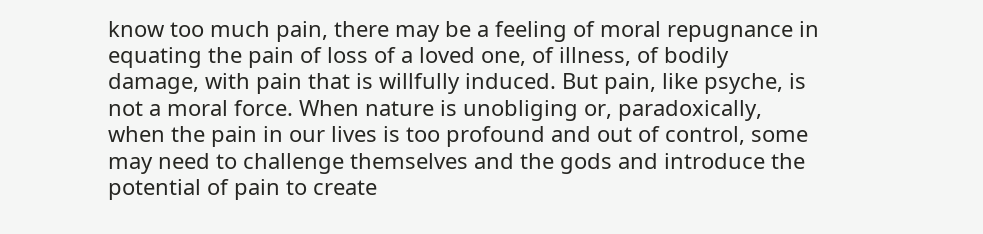know too much pain, there may be a feeling of moral repugnance in equating the pain of loss of a loved one, of illness, of bodily damage, with pain that is willfully induced. But pain, like psyche, is not a moral force. When nature is unobliging or, paradoxically, when the pain in our lives is too profound and out of control, some may need to challenge themselves and the gods and introduce the potential of pain to create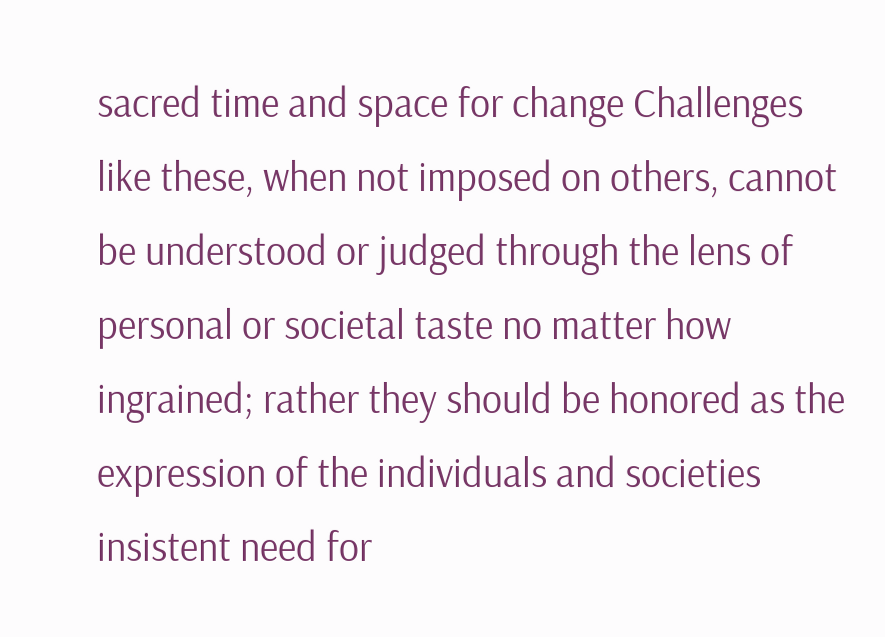sacred time and space for change Challenges like these, when not imposed on others, cannot be understood or judged through the lens of personal or societal taste no matter how ingrained; rather they should be honored as the expression of the individuals and societies insistent need for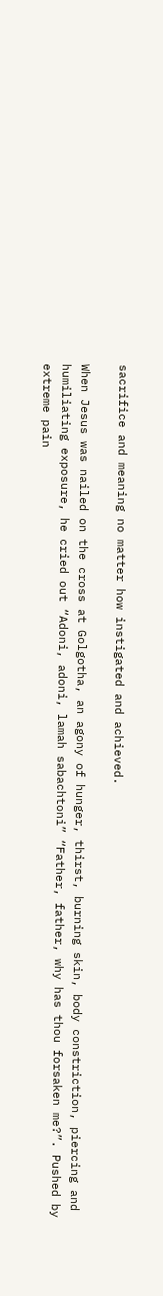sacrifice and meaning no matter how instigated and achieved.

When Jesus was nailed on the cross at Golgotha, an agony of hunger, thirst, burning skin, body constriction, piercing and humiliating exposure, he cried out “Adoni, adoni, lamah sabachtoni” “Father, father, why has thou forsaken me?”. Pushed by extreme pain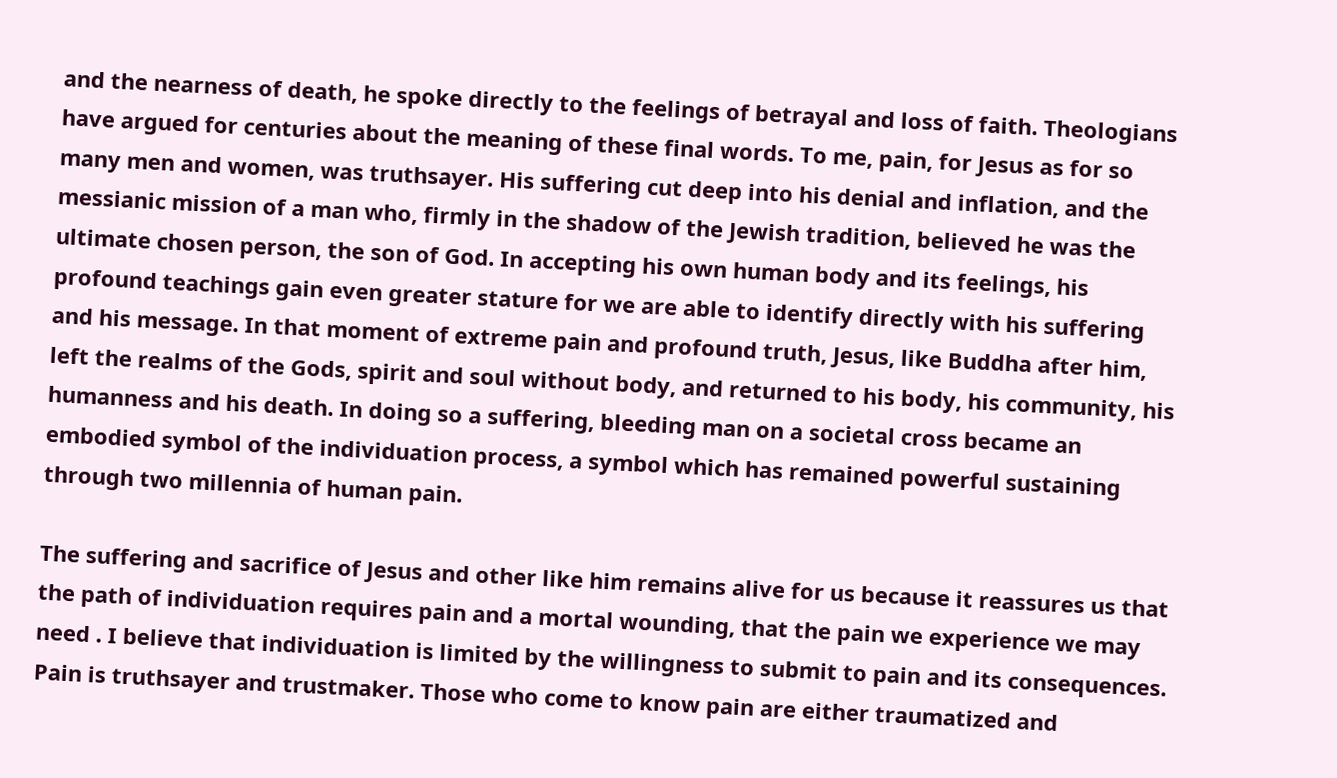and the nearness of death, he spoke directly to the feelings of betrayal and loss of faith. Theologians have argued for centuries about the meaning of these final words. To me, pain, for Jesus as for so many men and women, was truthsayer. His suffering cut deep into his denial and inflation, and the messianic mission of a man who, firmly in the shadow of the Jewish tradition, believed he was the ultimate chosen person, the son of God. In accepting his own human body and its feelings, his profound teachings gain even greater stature for we are able to identify directly with his suffering and his message. In that moment of extreme pain and profound truth, Jesus, like Buddha after him, left the realms of the Gods, spirit and soul without body, and returned to his body, his community, his humanness and his death. In doing so a suffering, bleeding man on a societal cross became an embodied symbol of the individuation process, a symbol which has remained powerful sustaining through two millennia of human pain.

The suffering and sacrifice of Jesus and other like him remains alive for us because it reassures us that the path of individuation requires pain and a mortal wounding, that the pain we experience we may need . I believe that individuation is limited by the willingness to submit to pain and its consequences. Pain is truthsayer and trustmaker. Those who come to know pain are either traumatized and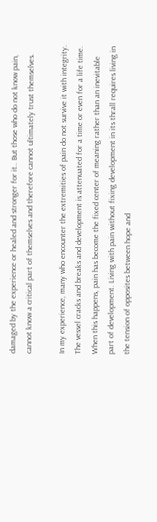damaged by the experience or healed and stronger for it.. But those who do not know pain, cannot know a critical part of themselves and therefore cannot ultimately trust themselves.

In my experience, many who encounter the extremities of pain do not survive it with integrity. The vessel cracks and breaks and development is attenuated for a time or even for a life time. When this happens, pain has become the fixed center of meaning rather than an inevitable part of development. Living with pain without fixing development in its thrall requires living in the tension of opposites between hope and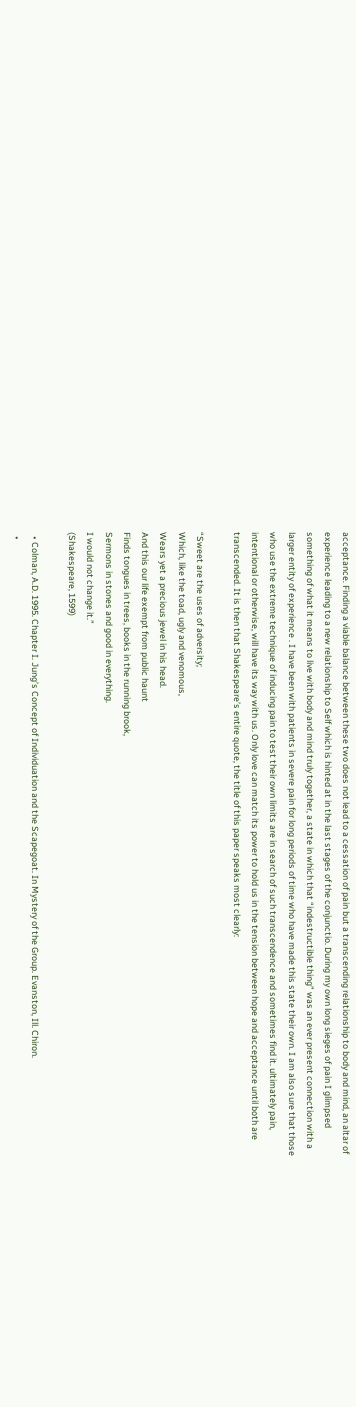acceptance. Finding a viable balance between these two does not lead to a cessation of pain but a transcending relationship to body and mind, an altar of experience leading to a new relationship to Self which is hinted at in the last stages of the conjunctio. During my own long sieges of pain I glimpsed something of what it means to live with body and mind truly together, a state in which that “indestructible thing” was an ever present connection with a larger entity of experience . I have been with patients in severe pain for long periods of time who have made this state their own. I am also sure that those who use the extreme technique of inducing pain to test their own limits are in search of such transcendence and sometimes find it. ultimately pain, intentional or otherwise, will have its way with us. Only love can match its power to hold us in the tension between hope and acceptance until both are transcended. It is then that Shakespeare’s entire quote, the title of this paper speaks most clearly:

“Sweet are the uses of adversity;
Which, like the toad, ugly and venomous,
Wears yet a precious jewel in his head.
And this our life exempt from public haunt
Finds tongues in trees, books in the running brook,
Sermons in stones and good in everything.
I would not change it.”
(Shakespeare, 1599)

  • Colman, A.D. 1995. Chapter I. Jung’s Concept of Individuation and the Scapegoat. In Mystery of the Group. Evanston, Ill. Chiron.
  •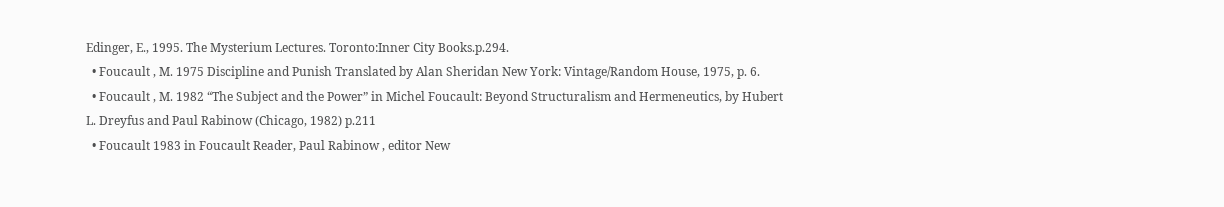Edinger, E., 1995. The Mysterium Lectures. Toronto:Inner City Books.p.294.
  • Foucault , M. 1975 Discipline and Punish Translated by Alan Sheridan New York: Vintage/Random House, 1975, p. 6.
  • Foucault , M. 1982 “The Subject and the Power” in Michel Foucault: Beyond Structuralism and Hermeneutics, by Hubert L. Dreyfus and Paul Rabinow (Chicago, 1982) p.211
  • Foucault 1983 in Foucault Reader, Paul Rabinow , editor New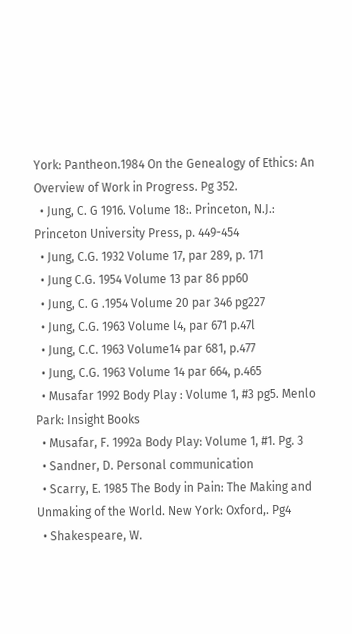York: Pantheon.1984 On the Genealogy of Ethics: An Overview of Work in Progress. Pg 352.
  • Jung, C. G 1916. Volume 18:. Princeton, N.J.: Princeton University Press, p. 449-454
  • Jung, C.G. 1932 Volume 17, par 289, p. 171
  • Jung C.G. 1954 Volume 13 par 86 pp60
  • Jung, C. G .1954 Volume 20 par 346 pg227
  • Jung, C.G. 1963 Volume l4, par 671 p.47l
  • Jung, C.C. 1963 Volume14 par 681, p.477
  • Jung, C.G. 1963 Volume 14 par 664, p.465
  • Musafar 1992 Body Play : Volume 1, #3 pg5. Menlo Park: Insight Books
  • Musafar, F. 1992a Body Play: Volume 1, #1. Pg. 3
  • Sandner, D. Personal communication
  • Scarry, E. 1985 The Body in Pain: The Making and Unmaking of the World. New York: Oxford,. Pg4
  • Shakespeare, W.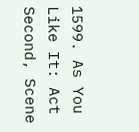1599. As You Like It: Act Second, Scene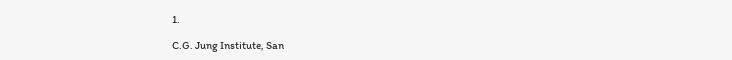1.

C.G. Jung Institute, San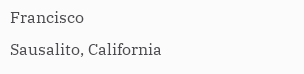Francisco
Sausalito, California